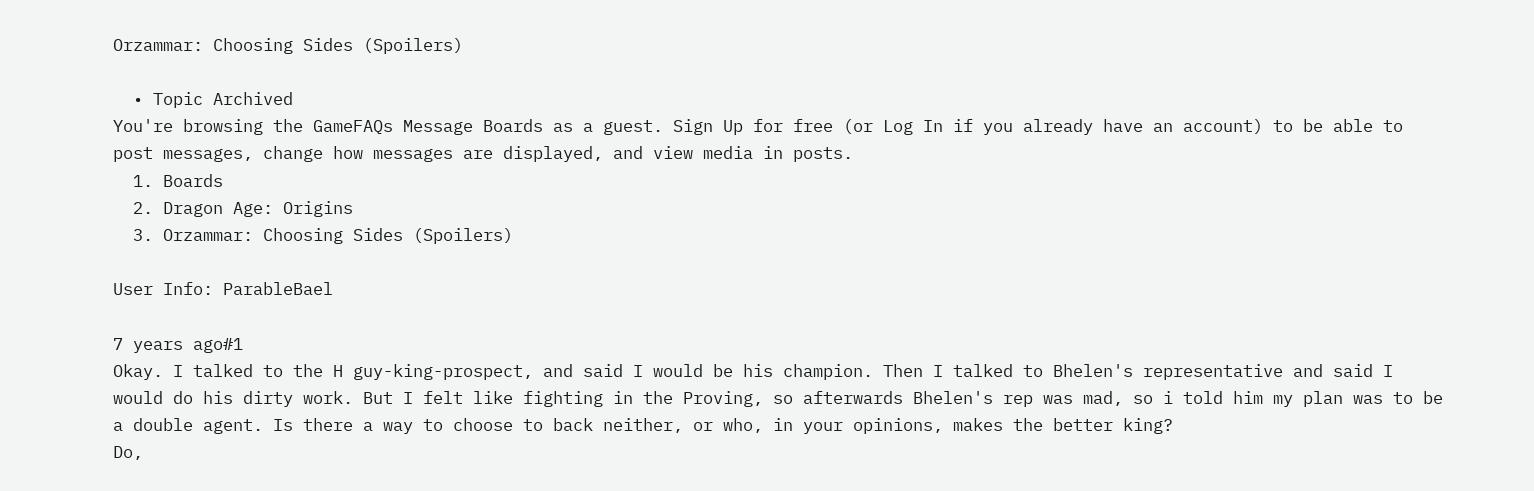Orzammar: Choosing Sides (Spoilers)

  • Topic Archived
You're browsing the GameFAQs Message Boards as a guest. Sign Up for free (or Log In if you already have an account) to be able to post messages, change how messages are displayed, and view media in posts.
  1. Boards
  2. Dragon Age: Origins
  3. Orzammar: Choosing Sides (Spoilers)

User Info: ParableBael

7 years ago#1
Okay. I talked to the H guy-king-prospect, and said I would be his champion. Then I talked to Bhelen's representative and said I would do his dirty work. But I felt like fighting in the Proving, so afterwards Bhelen's rep was mad, so i told him my plan was to be a double agent. Is there a way to choose to back neither, or who, in your opinions, makes the better king?
Do,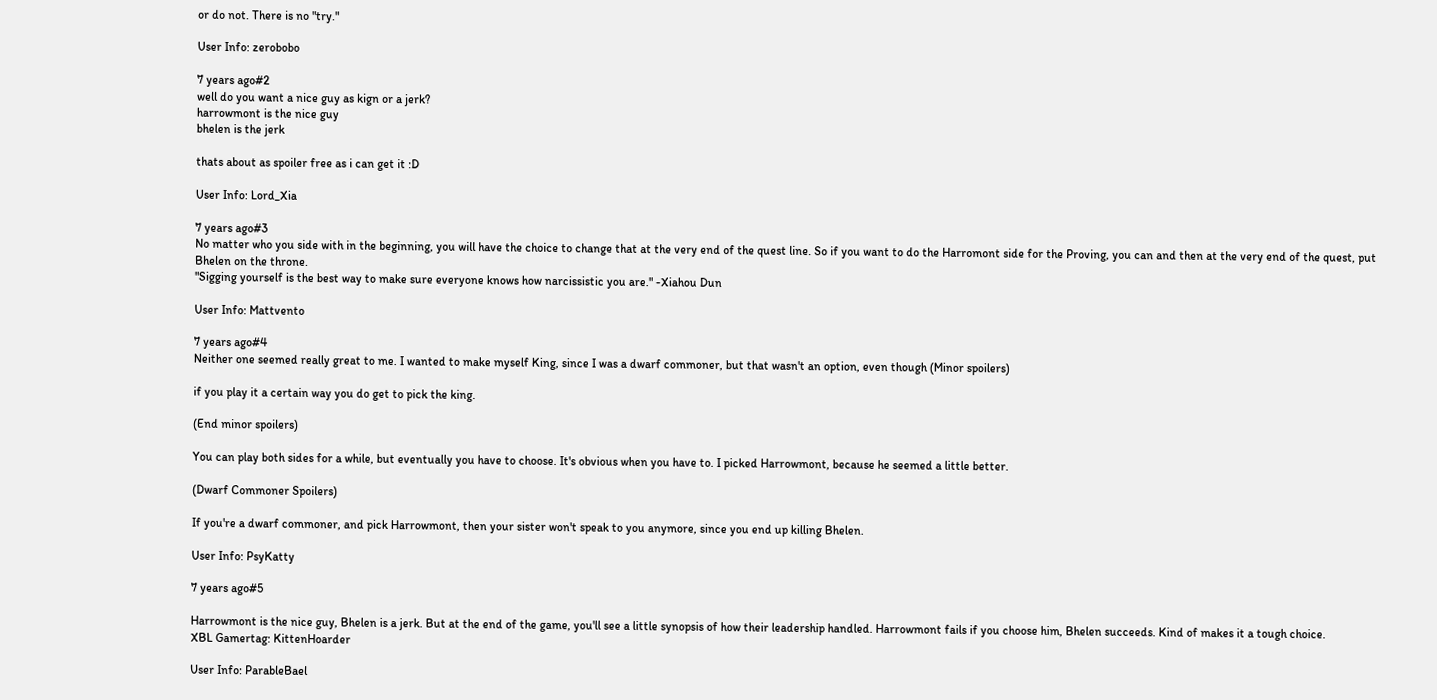or do not. There is no "try."

User Info: zerobobo

7 years ago#2
well do you want a nice guy as kign or a jerk?
harrowmont is the nice guy
bhelen is the jerk

thats about as spoiler free as i can get it :D

User Info: Lord_Xia

7 years ago#3
No matter who you side with in the beginning, you will have the choice to change that at the very end of the quest line. So if you want to do the Harromont side for the Proving, you can and then at the very end of the quest, put Bhelen on the throne.
"Sigging yourself is the best way to make sure everyone knows how narcissistic you are." -Xiahou Dun

User Info: Mattvento

7 years ago#4
Neither one seemed really great to me. I wanted to make myself King, since I was a dwarf commoner, but that wasn't an option, even though (Minor spoilers)

if you play it a certain way you do get to pick the king.

(End minor spoilers)

You can play both sides for a while, but eventually you have to choose. It's obvious when you have to. I picked Harrowmont, because he seemed a little better.

(Dwarf Commoner Spoilers)

If you're a dwarf commoner, and pick Harrowmont, then your sister won't speak to you anymore, since you end up killing Bhelen.

User Info: PsyKatty

7 years ago#5

Harrowmont is the nice guy, Bhelen is a jerk. But at the end of the game, you'll see a little synopsis of how their leadership handled. Harrowmont fails if you choose him, Bhelen succeeds. Kind of makes it a tough choice.
XBL Gamertag: KittenHoarder

User Info: ParableBael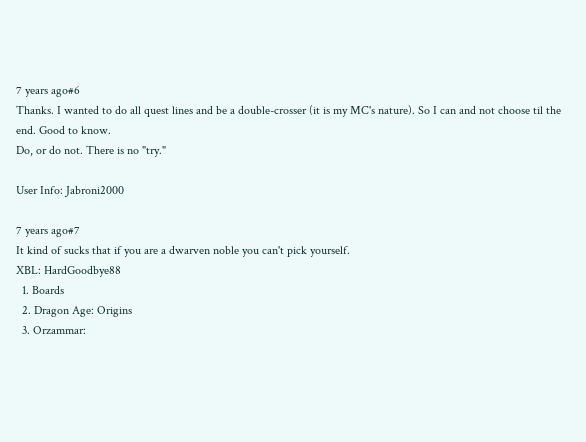7 years ago#6
Thanks. I wanted to do all quest lines and be a double-crosser (it is my MC's nature). So I can and not choose til the end. Good to know.
Do, or do not. There is no "try."

User Info: Jabroni2000

7 years ago#7
It kind of sucks that if you are a dwarven noble you can't pick yourself.
XBL: HardGoodbye88
  1. Boards
  2. Dragon Age: Origins
  3. Orzammar: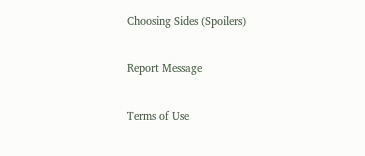Choosing Sides (Spoilers)

Report Message

Terms of Use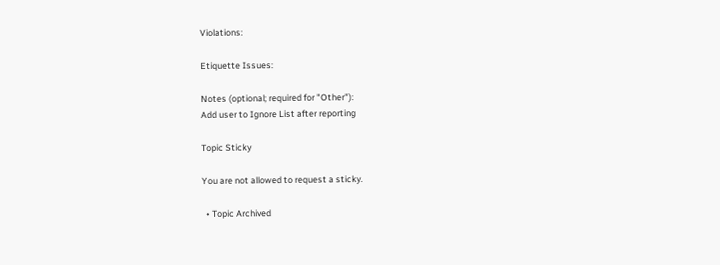Violations:

Etiquette Issues:

Notes (optional; required for "Other"):
Add user to Ignore List after reporting

Topic Sticky

You are not allowed to request a sticky.

  • Topic Archived